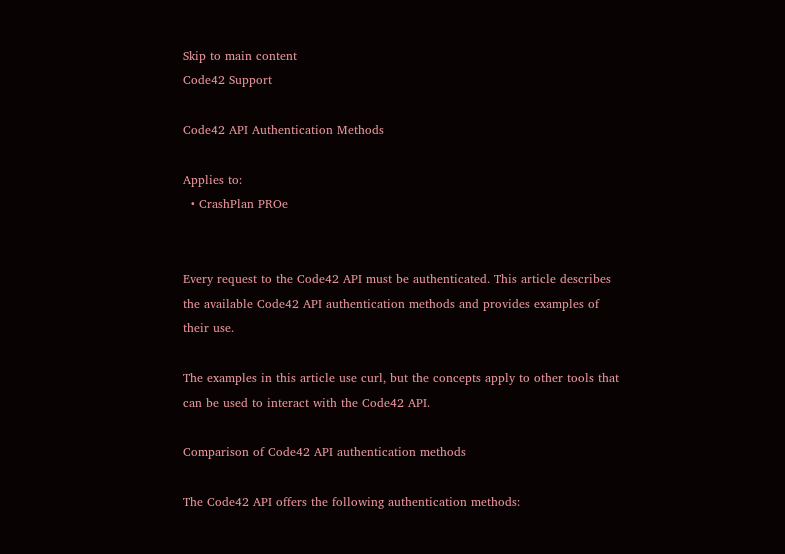Skip to main content
Code42 Support

Code42 API Authentication Methods

Applies to:
  • CrashPlan PROe


Every request to the Code42 API must be authenticated. This article describes the available Code42 API authentication methods and provides examples of their use.

The examples in this article use curl, but the concepts apply to other tools that can be used to interact with the Code42 API.

Comparison of Code42 API authentication methods

The Code42 API offers the following authentication methods: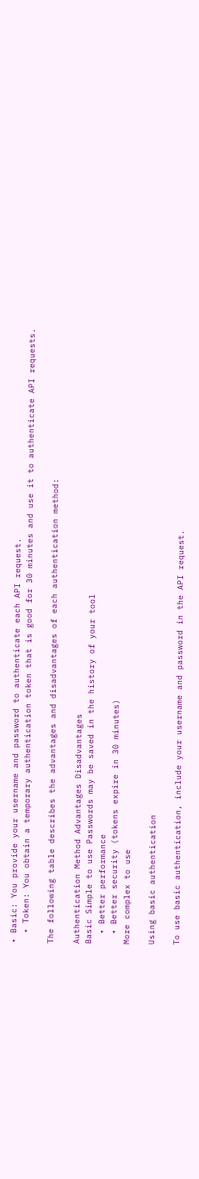• Basic: You provide your username and password to authenticate each API request.
  • Token: You obtain a temporary authentication token that is good for 30 minutes and use it to authenticate API requests.

The following table describes the advantages and disadvantages of each authentication method:

Authentication Method Advantages Disadvantages
Basic Simple to use Passwords may be saved in the history of your tool
  • Better performance
  • Better security (tokens expire in 30 minutes)
More complex to use

Using basic authentication

To use basic authentication, include your username and password in the API request.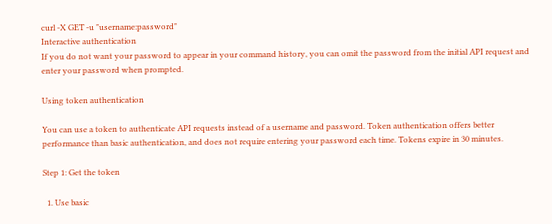curl -X GET -u "username:password"
Interactive authentication
If you do not want your password to appear in your command history, you can omit the password from the initial API request and enter your password when prompted.

Using token authentication

You can use a token to authenticate API requests instead of a username and password. Token authentication offers better performance than basic authentication, and does not require entering your password each time. Tokens expire in 30 minutes.

Step 1: Get the token

  1. Use basic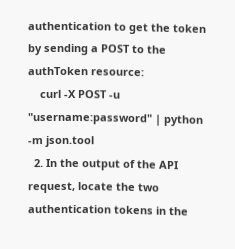authentication to get the token by sending a POST to the authToken resource:
    curl -X POST -u "username:password" | python -m json.tool
  2. In the output of the API request, locate the two authentication tokens in the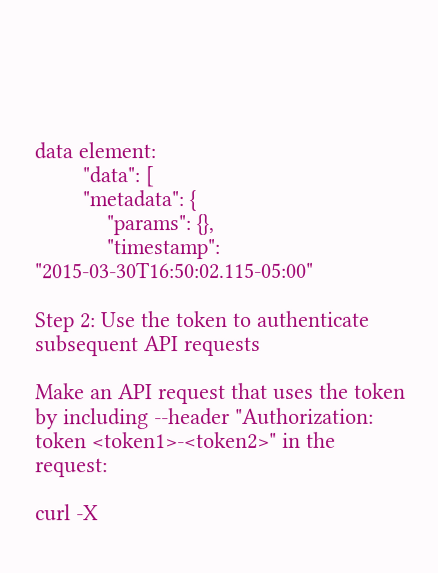data element:
        "data": [
        "metadata": {
            "params": {},
            "timestamp": "2015-03-30T16:50:02.115-05:00"

Step 2: Use the token to authenticate subsequent API requests

Make an API request that uses the token by including --header "Authorization: token <token1>-<token2>" in the request:

curl -X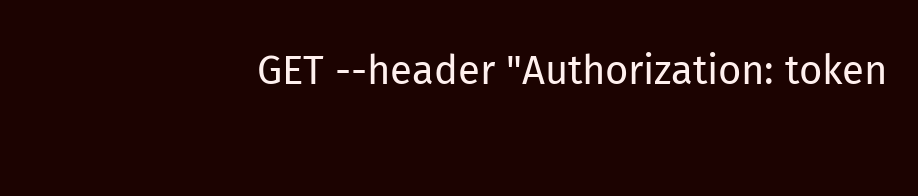GET --header "Authorization: token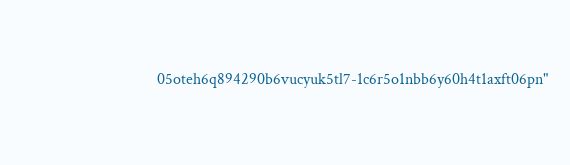05oteh6q894290b6vucyuk5tl7-1c6r5o1nbb6y60h4t1axft06pn"